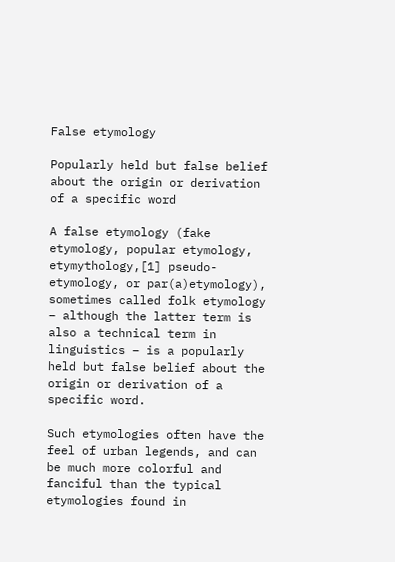False etymology

Popularly held but false belief about the origin or derivation of a specific word

A false etymology (fake etymology, popular etymology, etymythology,[1] pseudo-etymology, or par(a)etymology), sometimes called folk etymology – although the latter term is also a technical term in linguistics – is a popularly held but false belief about the origin or derivation of a specific word.

Such etymologies often have the feel of urban legends, and can be much more colorful and fanciful than the typical etymologies found in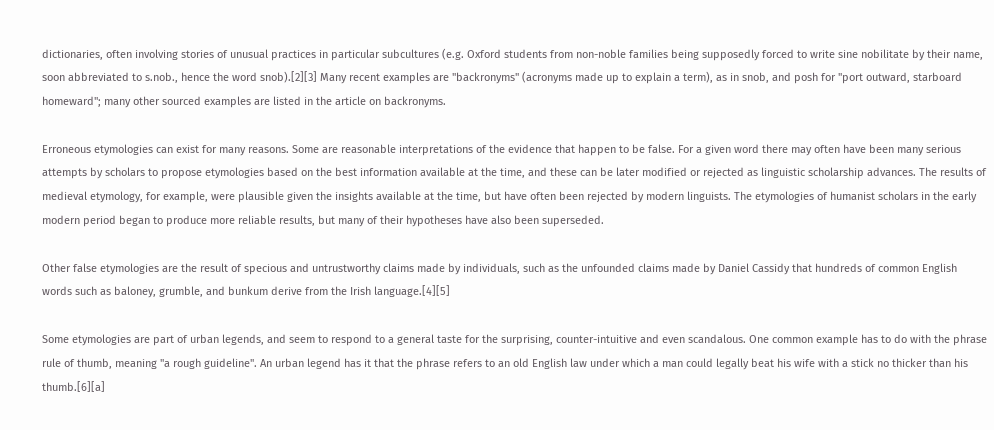dictionaries, often involving stories of unusual practices in particular subcultures (e.g. Oxford students from non-noble families being supposedly forced to write sine nobilitate by their name, soon abbreviated to s.nob., hence the word snob).[2][3] Many recent examples are "backronyms" (acronyms made up to explain a term), as in snob, and posh for "port outward, starboard homeward"; many other sourced examples are listed in the article on backronyms.

Erroneous etymologies can exist for many reasons. Some are reasonable interpretations of the evidence that happen to be false. For a given word there may often have been many serious attempts by scholars to propose etymologies based on the best information available at the time, and these can be later modified or rejected as linguistic scholarship advances. The results of medieval etymology, for example, were plausible given the insights available at the time, but have often been rejected by modern linguists. The etymologies of humanist scholars in the early modern period began to produce more reliable results, but many of their hypotheses have also been superseded.

Other false etymologies are the result of specious and untrustworthy claims made by individuals, such as the unfounded claims made by Daniel Cassidy that hundreds of common English words such as baloney, grumble, and bunkum derive from the Irish language.[4][5]

Some etymologies are part of urban legends, and seem to respond to a general taste for the surprising, counter-intuitive and even scandalous. One common example has to do with the phrase rule of thumb, meaning "a rough guideline". An urban legend has it that the phrase refers to an old English law under which a man could legally beat his wife with a stick no thicker than his thumb.[6][a]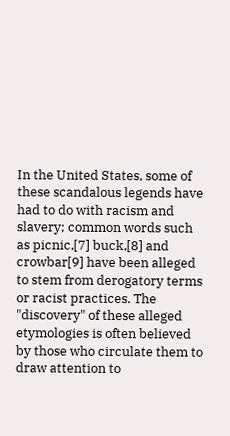In the United States, some of these scandalous legends have had to do with racism and slavery; common words such as picnic,[7] buck,[8] and crowbar[9] have been alleged to stem from derogatory terms or racist practices. The "discovery" of these alleged etymologies is often believed by those who circulate them to draw attention to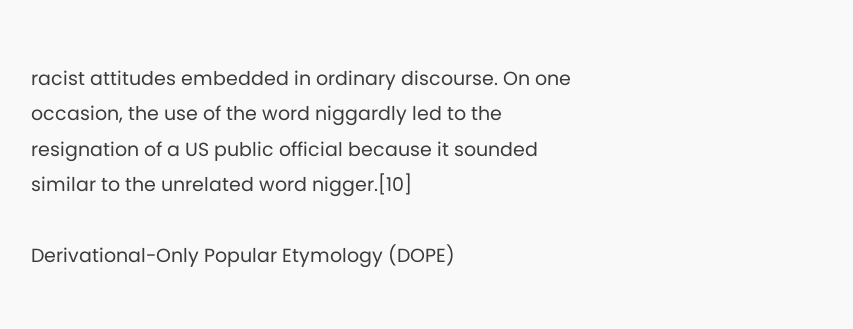racist attitudes embedded in ordinary discourse. On one occasion, the use of the word niggardly led to the resignation of a US public official because it sounded similar to the unrelated word nigger.[10]

Derivational-Only Popular Etymology (DOPE)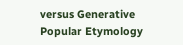versus Generative Popular Etymology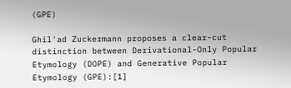(GPE)

Ghil'ad Zuckermann proposes a clear-cut distinction between Derivational-Only Popular Etymology (DOPE) and Generative Popular Etymology (GPE):[1]